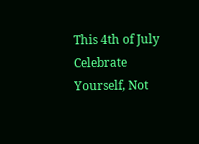This 4th of July Celebrate Yourself, Not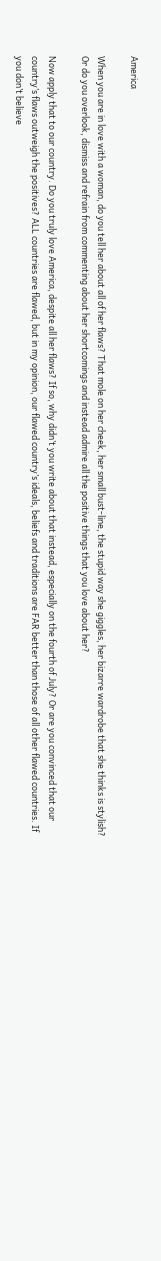America

When you are in love with a woman, do you tell her about all of her flaws? That mole on her cheek, her small bust-line, the stupid way she giggles, her bizarre wardrobe that she thinks is stylish? Or do you overlook, dismiss and refrain from commenting about her shortcomings and instead admire all the positive things that you love about her?

Now apply that to our country. Do you truly love America, despite all her flaws? If so, why didn’t you write about that instead, especially on the fourth of July? Or are you convinced that our country’s flaws outweigh the positives? ALL countries are flawed, but in my opinion, our flawed country’s ideals, beliefs and traditions are FAR better than those of all other flawed countries. If you don’t believe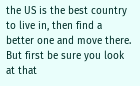the US is the best country to live in, then find a better one and move there. But first be sure you look at that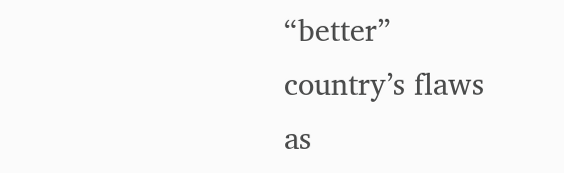“better” country’s flaws as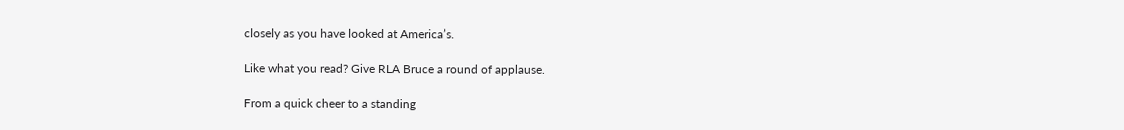closely as you have looked at America’s.

Like what you read? Give RLA Bruce a round of applause.

From a quick cheer to a standing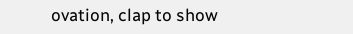ovation, clap to show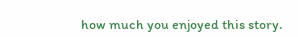how much you enjoyed this story.